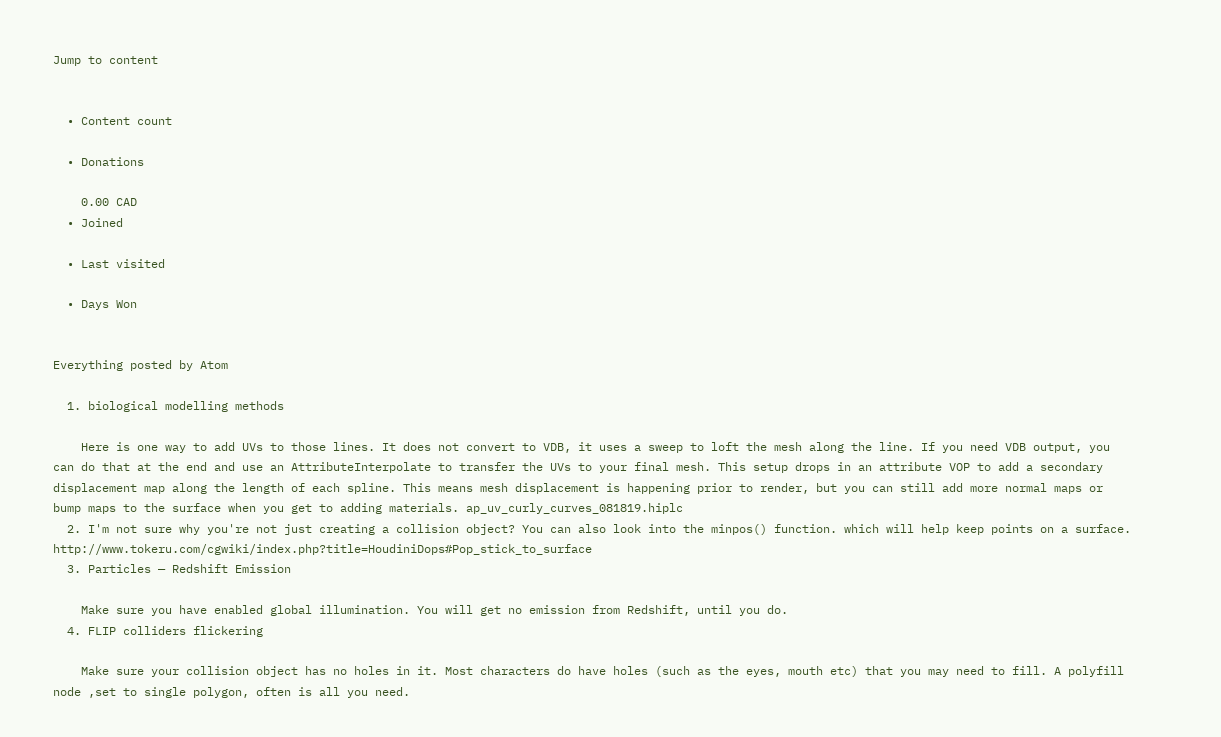Jump to content


  • Content count

  • Donations

    0.00 CAD
  • Joined

  • Last visited

  • Days Won


Everything posted by Atom

  1. biological modelling methods

    Here is one way to add UVs to those lines. It does not convert to VDB, it uses a sweep to loft the mesh along the line. If you need VDB output, you can do that at the end and use an AttributeInterpolate to transfer the UVs to your final mesh. This setup drops in an attribute VOP to add a secondary displacement map along the length of each spline. This means mesh displacement is happening prior to render, but you can still add more normal maps or bump maps to the surface when you get to adding materials. ap_uv_curly_curves_081819.hiplc
  2. I'm not sure why you're not just creating a collision object? You can also look into the minpos() function. which will help keep points on a surface. http://www.tokeru.com/cgwiki/index.php?title=HoudiniDops#Pop_stick_to_surface
  3. Particles — Redshift Emission

    Make sure you have enabled global illumination. You will get no emission from Redshift, until you do.
  4. FLIP colliders flickering

    Make sure your collision object has no holes in it. Most characters do have holes (such as the eyes, mouth etc) that you may need to fill. A polyfill node ,set to single polygon, often is all you need.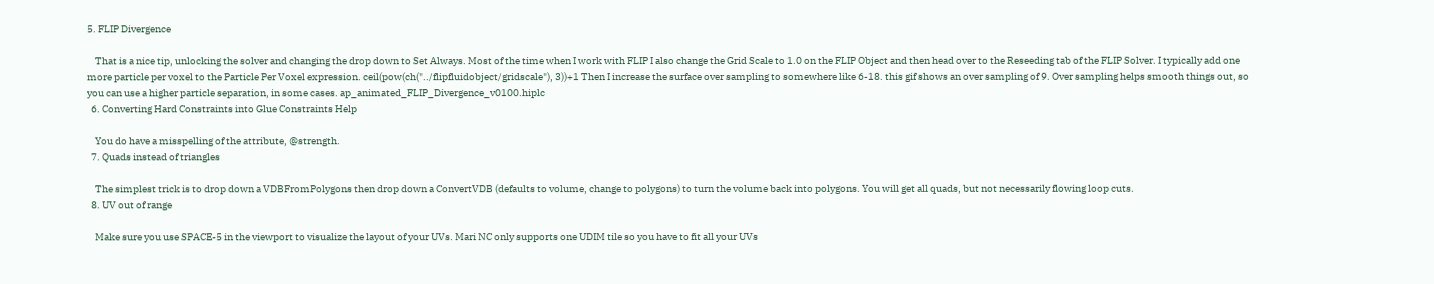5. FLIP Divergence

    That is a nice tip, unlocking the solver and changing the drop down to Set Always. Most of the time when I work with FLIP I also change the Grid Scale to 1.0 on the FLIP Object and then head over to the Reseeding tab of the FLIP Solver. I typically add one more particle per voxel to the Particle Per Voxel expression. ceil(pow(ch("../flipfluidobject/gridscale"), 3))+1 Then I increase the surface over sampling to somewhere like 6-18. this gif shows an over sampling of 9. Over sampling helps smooth things out, so you can use a higher particle separation, in some cases. ap_animated_FLIP_Divergence_v0100.hiplc
  6. Converting Hard Constraints into Glue Constraints Help

    You do have a misspelling of the attribute, @strength.
  7. Quads instead of triangles

    The simplest trick is to drop down a VDBFromPolygons then drop down a ConvertVDB (defaults to volume, change to polygons) to turn the volume back into polygons. You will get all quads, but not necessarily flowing loop cuts.
  8. UV out of range

    Make sure you use SPACE-5 in the viewport to visualize the layout of your UVs. Mari NC only supports one UDIM tile so you have to fit all your UVs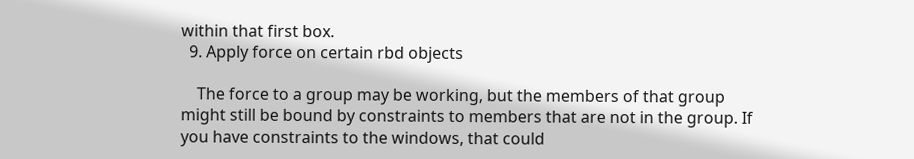within that first box.
  9. Apply force on certain rbd objects

    The force to a group may be working, but the members of that group might still be bound by constraints to members that are not in the group. If you have constraints to the windows, that could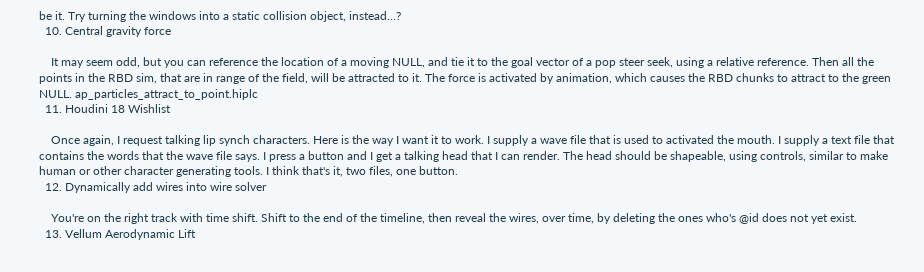be it. Try turning the windows into a static collision object, instead...?
  10. Central gravity force

    It may seem odd, but you can reference the location of a moving NULL, and tie it to the goal vector of a pop steer seek, using a relative reference. Then all the points in the RBD sim, that are in range of the field, will be attracted to it. The force is activated by animation, which causes the RBD chunks to attract to the green NULL. ap_particles_attract_to_point.hiplc
  11. Houdini 18 Wishlist

    Once again, I request talking lip synch characters. Here is the way I want it to work. I supply a wave file that is used to activated the mouth. I supply a text file that contains the words that the wave file says. I press a button and I get a talking head that I can render. The head should be shapeable, using controls, similar to make human or other character generating tools. I think that's it, two files, one button.
  12. Dynamically add wires into wire solver

    You're on the right track with time shift. Shift to the end of the timeline, then reveal the wires, over time, by deleting the ones who's @id does not yet exist.
  13. Vellum Aerodynamic Lift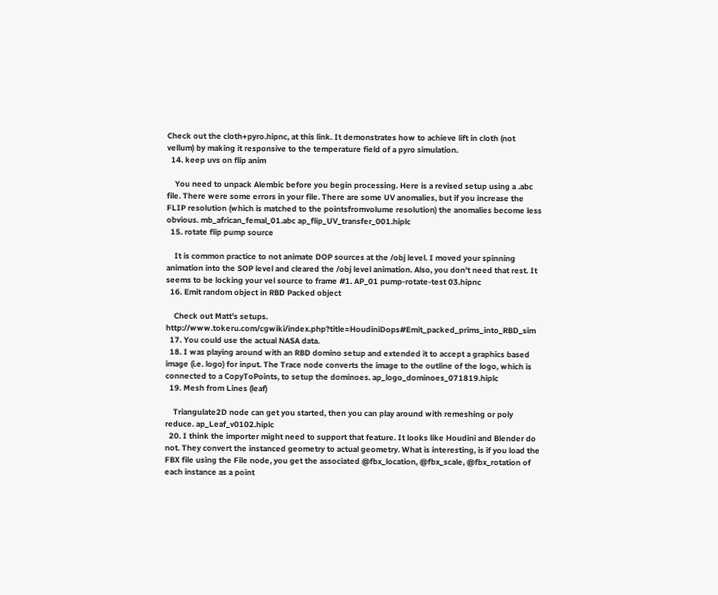Check out the cloth+pyro.hipnc, at this link. It demonstrates how to achieve lift in cloth (not vellum) by making it responsive to the temperature field of a pyro simulation.
  14. keep uvs on flip anim

    You need to unpack Alembic before you begin processing. Here is a revised setup using a .abc file. There were some errors in your file. There are some UV anomalies, but if you increase the FLIP resolution (which is matched to the pointsfromvolume resolution) the anomalies become less obvious. mb_african_femal_01.abc ap_flip_UV_transfer_001.hiplc
  15. rotate flip pump source

    It is common practice to not animate DOP sources at the /obj level. I moved your spinning animation into the SOP level and cleared the /obj level animation. Also, you don't need that rest. It seems to be locking your vel source to frame #1. AP_01 pump-rotate-test 03.hipnc
  16. Emit random object in RBD Packed object

    Check out Matt's setups. http://www.tokeru.com/cgwiki/index.php?title=HoudiniDops#Emit_packed_prims_into_RBD_sim
  17. You could use the actual NASA data.
  18. I was playing around with an RBD domino setup and extended it to accept a graphics based image (i.e. logo) for input. The Trace node converts the image to the outline of the logo, which is connected to a CopyToPoints, to setup the dominoes. ap_logo_dominoes_071819.hiplc
  19. Mesh from Lines (leaf)

    Triangulate2D node can get you started, then you can play around with remeshing or poly reduce. ap_Leaf_v0102.hiplc
  20. I think the importer might need to support that feature. It looks like Houdini and Blender do not. They convert the instanced geometry to actual geometry. What is interesting, is if you load the FBX file using the File node, you get the associated @fbx_location, @fbx_scale, @fbx_rotation of each instance as a point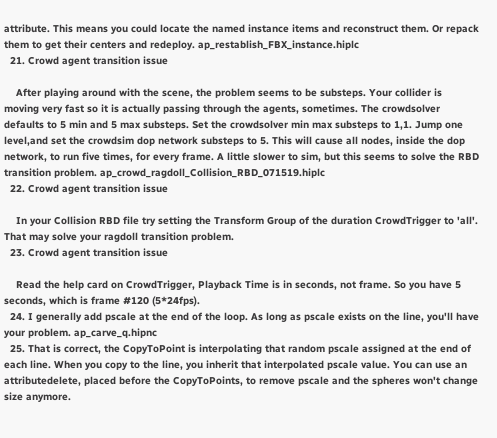attribute. This means you could locate the named instance items and reconstruct them. Or repack them to get their centers and redeploy. ap_restablish_FBX_instance.hiplc
  21. Crowd agent transition issue

    After playing around with the scene, the problem seems to be substeps. Your collider is moving very fast so it is actually passing through the agents, sometimes. The crowdsolver defaults to 5 min and 5 max substeps. Set the crowdsolver min max substeps to 1,1. Jump one level,and set the crowdsim dop network substeps to 5. This will cause all nodes, inside the dop network, to run five times, for every frame. A little slower to sim, but this seems to solve the RBD transition problem. ap_crowd_ragdoll_Collision_RBD_071519.hiplc
  22. Crowd agent transition issue

    In your Collision RBD file try setting the Transform Group of the duration CrowdTrigger to 'all'. That may solve your ragdoll transition problem.
  23. Crowd agent transition issue

    Read the help card on CrowdTrigger, Playback Time is in seconds, not frame. So you have 5 seconds, which is frame #120 (5*24fps).
  24. I generally add pscale at the end of the loop. As long as pscale exists on the line, you'll have your problem. ap_carve_q.hipnc
  25. That is correct, the CopyToPoint is interpolating that random pscale assigned at the end of each line. When you copy to the line, you inherit that interpolated pscale value. You can use an attributedelete, placed before the CopyToPoints, to remove pscale and the spheres won't change size anymore.